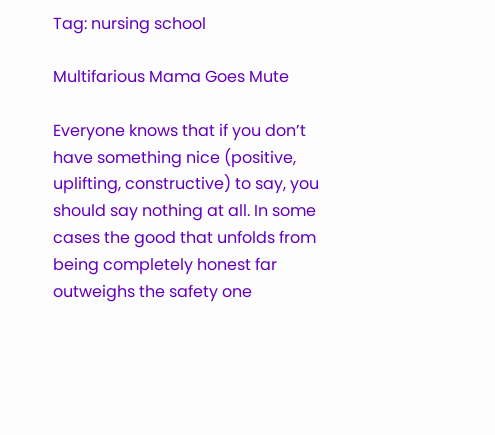Tag: nursing school

Multifarious Mama Goes Mute

Everyone knows that if you don’t have something nice (positive, uplifting, constructive) to say, you should say nothing at all. In some cases the good that unfolds from being completely honest far outweighs the safety one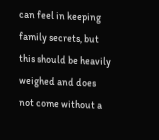can feel in keeping family secrets, but this should be heavily weighed and does not come without a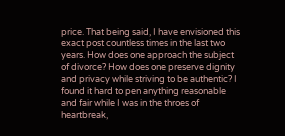price. That being said, I have envisioned this exact post countless times in the last two years. How does one approach the subject of divorce? How does one preserve dignity and privacy while striving to be authentic? I found it hard to pen anything reasonable and fair while I was in the throes of heartbreak,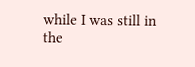while I was still in the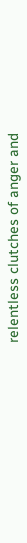relentless clutches of anger and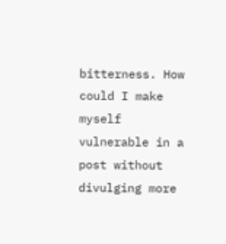bitterness. How could I make myself vulnerable in a post without divulging more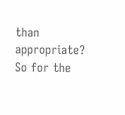than appropriate? So for the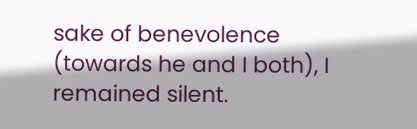sake of benevolence (towards he and I both), I remained silent.